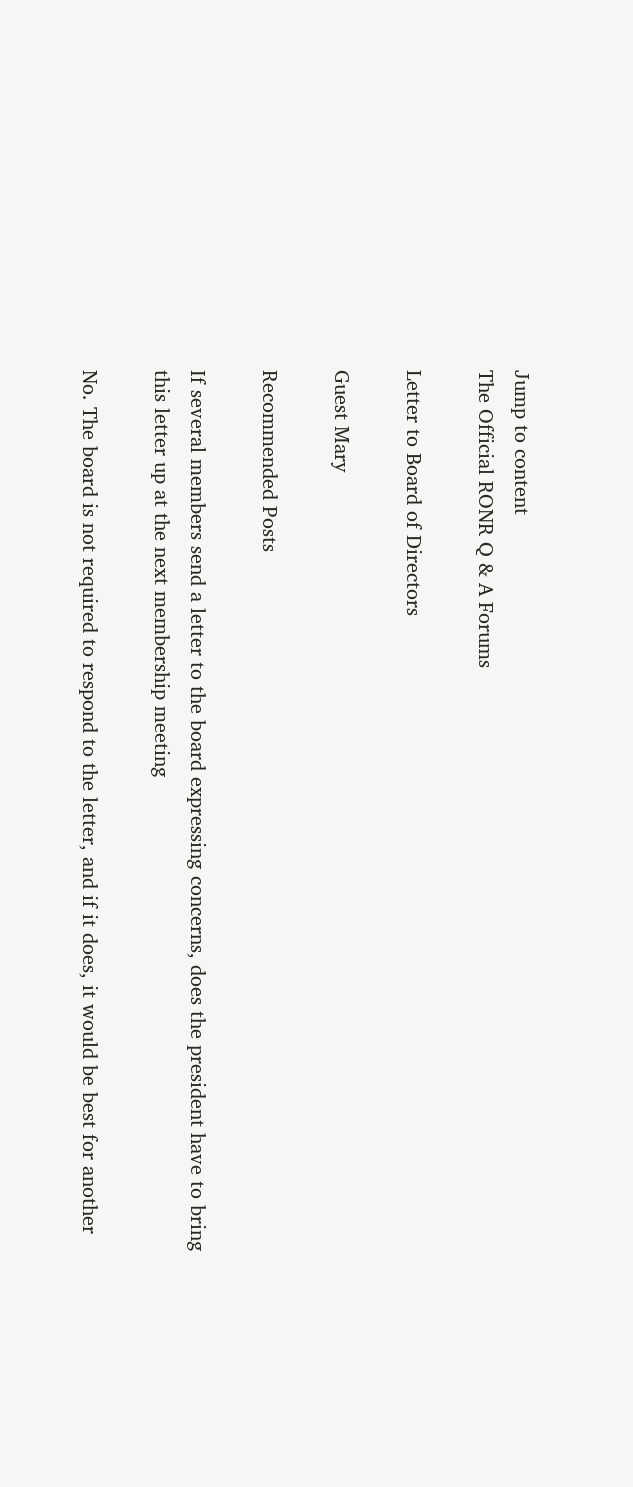Jump to content
The Official RONR Q & A Forums

Letter to Board of Directors

Guest Mary

Recommended Posts

If several members send a letter to the board expressing concerns, does the president have to bring this letter up at the next membership meeting

No. The board is not required to respond to the letter, and if it does, it would be best for another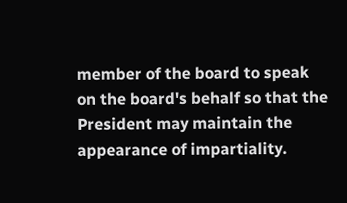member of the board to speak on the board's behalf so that the President may maintain the appearance of impartiality.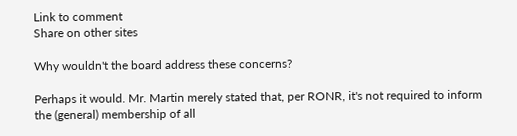Link to comment
Share on other sites

Why wouldn't the board address these concerns?

Perhaps it would. Mr. Martin merely stated that, per RONR, it's not required to inform the (general) membership of all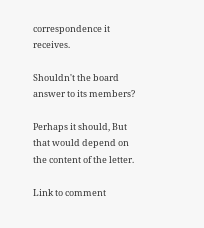correspondence it receives.

Shouldn't the board answer to its members?

Perhaps it should, But that would depend on the content of the letter.

Link to comment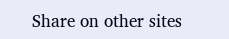Share on other sites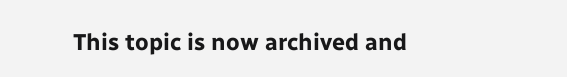This topic is now archived and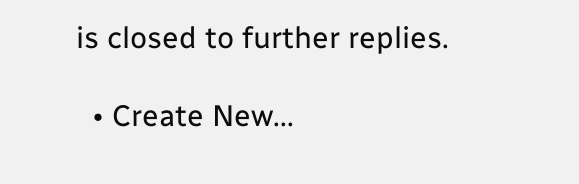is closed to further replies.

  • Create New...